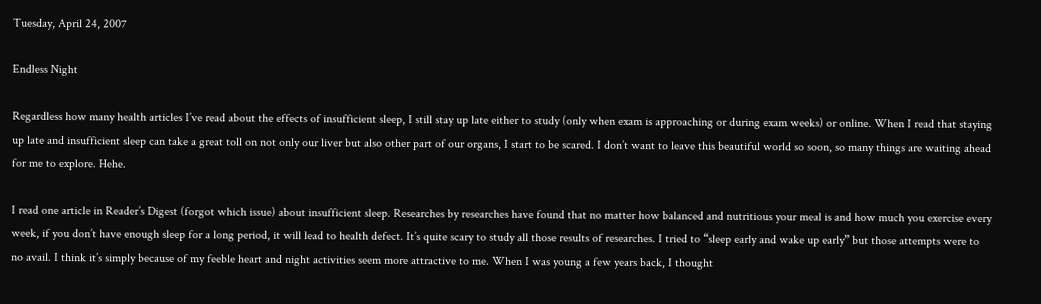Tuesday, April 24, 2007

Endless Night

Regardless how many health articles I’ve read about the effects of insufficient sleep, I still stay up late either to study (only when exam is approaching or during exam weeks) or online. When I read that staying up late and insufficient sleep can take a great toll on not only our liver but also other part of our organs, I start to be scared. I don’t want to leave this beautiful world so soon, so many things are waiting ahead for me to explore. Hehe.

I read one article in Reader’s Digest (forgot which issue) about insufficient sleep. Researches by researches have found that no matter how balanced and nutritious your meal is and how much you exercise every week, if you don’t have enough sleep for a long period, it will lead to health defect. It’s quite scary to study all those results of researches. I tried to “sleep early and wake up early” but those attempts were to no avail. I think it’s simply because of my feeble heart and night activities seem more attractive to me. When I was young a few years back, I thought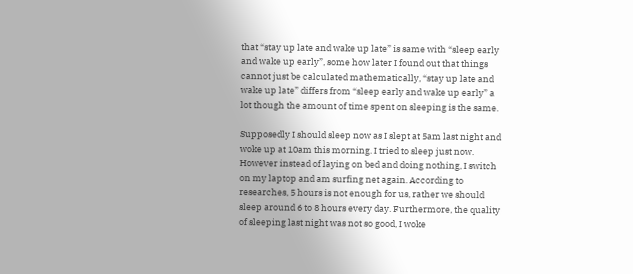that “stay up late and wake up late” is same with “sleep early and wake up early”, some how later I found out that things cannot just be calculated mathematically, “stay up late and wake up late” differs from “sleep early and wake up early” a lot though the amount of time spent on sleeping is the same.

Supposedly I should sleep now as I slept at 5am last night and woke up at 10am this morning. I tried to sleep just now. However instead of laying on bed and doing nothing, I switch on my laptop and am surfing net again. According to researches, 5 hours is not enough for us, rather we should sleep around 6 to 8 hours every day. Furthermore, the quality of sleeping last night was not so good, I woke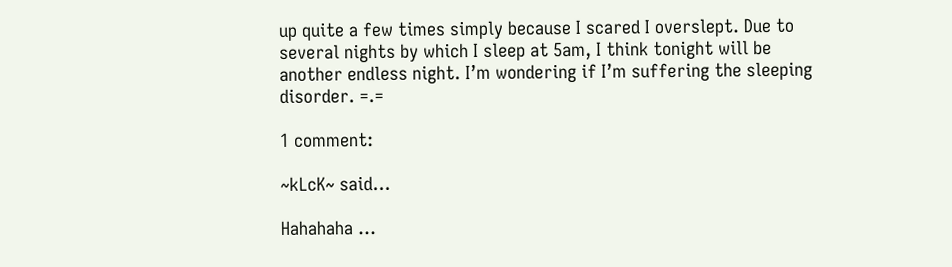up quite a few times simply because I scared I overslept. Due to several nights by which I sleep at 5am, I think tonight will be another endless night. I’m wondering if I’m suffering the sleeping disorder. =.=

1 comment:

~kLcK~ said...

Hahahaha ...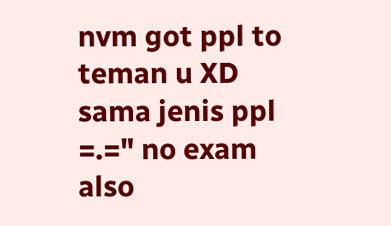nvm got ppl to teman u XD sama jenis ppl =.=" no exam also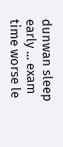dunwan sleep early ... exam time worse le